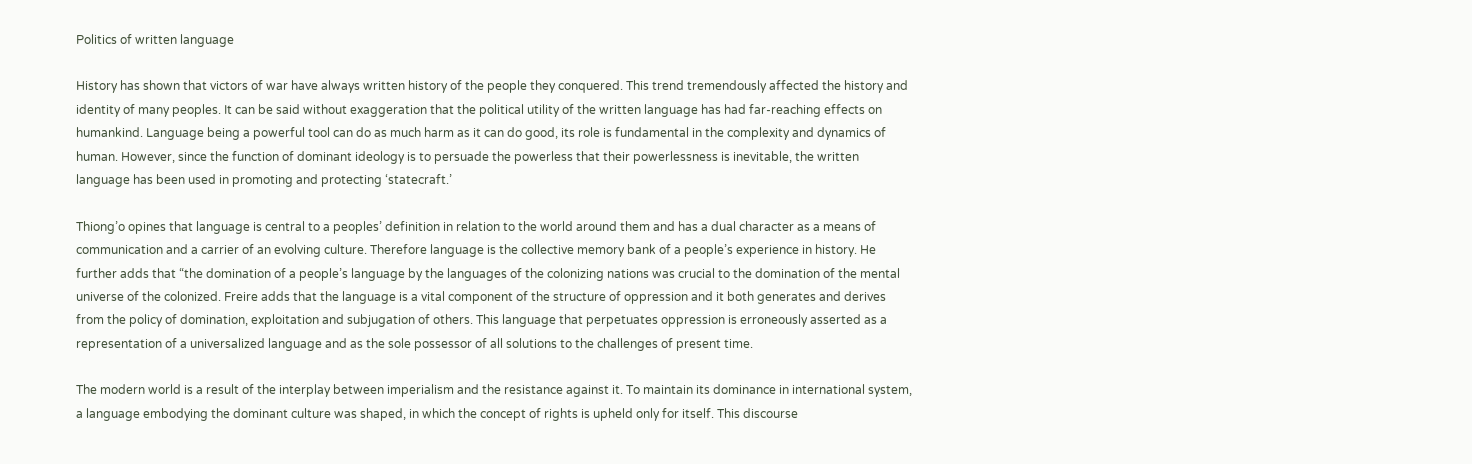Politics of written language

History has shown that victors of war have always written history of the people they conquered. This trend tremendously affected the history and identity of many peoples. It can be said without exaggeration that the political utility of the written language has had far-reaching effects on humankind. Language being a powerful tool can do as much harm as it can do good, its role is fundamental in the complexity and dynamics of human. However, since the function of dominant ideology is to persuade the powerless that their powerlessness is inevitable, the written language has been used in promoting and protecting ‘statecraft.’

Thiong’o opines that language is central to a peoples’ definition in relation to the world around them and has a dual character as a means of communication and a carrier of an evolving culture. Therefore language is the collective memory bank of a people’s experience in history. He further adds that “the domination of a people’s language by the languages of the colonizing nations was crucial to the domination of the mental universe of the colonized. Freire adds that the language is a vital component of the structure of oppression and it both generates and derives from the policy of domination, exploitation and subjugation of others. This language that perpetuates oppression is erroneously asserted as a representation of a universalized language and as the sole possessor of all solutions to the challenges of present time.

The modern world is a result of the interplay between imperialism and the resistance against it. To maintain its dominance in international system, a language embodying the dominant culture was shaped, in which the concept of rights is upheld only for itself. This discourse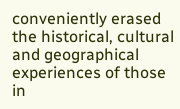conveniently erased the historical, cultural and geographical experiences of those in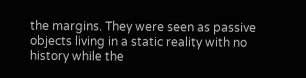the margins. They were seen as passive objects living in a static reality with no history while the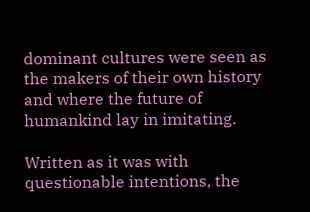dominant cultures were seen as the makers of their own history and where the future of humankind lay in imitating.

Written as it was with questionable intentions, the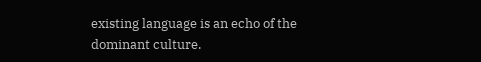existing language is an echo of the dominant culture.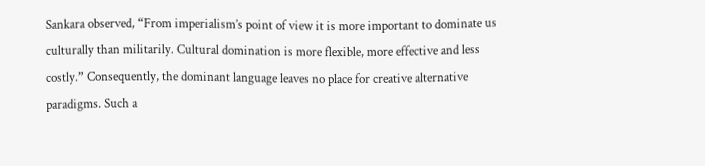Sankara observed, “From imperialism’s point of view it is more important to dominate us culturally than militarily. Cultural domination is more flexible, more effective and less costly.” Consequently, the dominant language leaves no place for creative alternative paradigms. Such a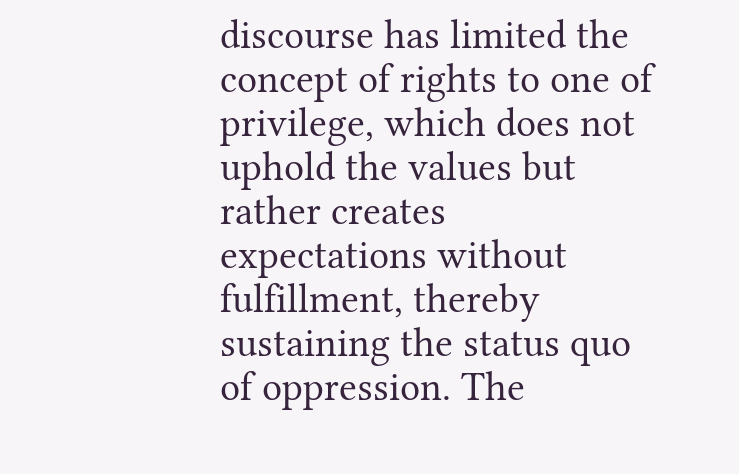discourse has limited the concept of rights to one of privilege, which does not uphold the values but rather creates expectations without fulfillment, thereby sustaining the status quo of oppression. The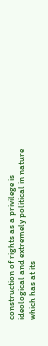construction of rights as a privilege is ideological and extremely political in nature which has at its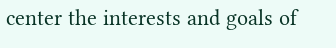center the interests and goals of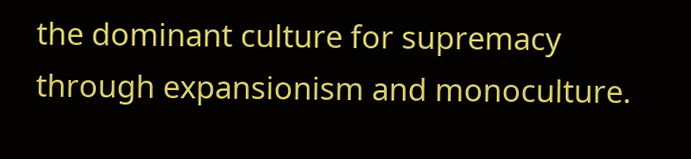the dominant culture for supremacy through expansionism and monoculture.